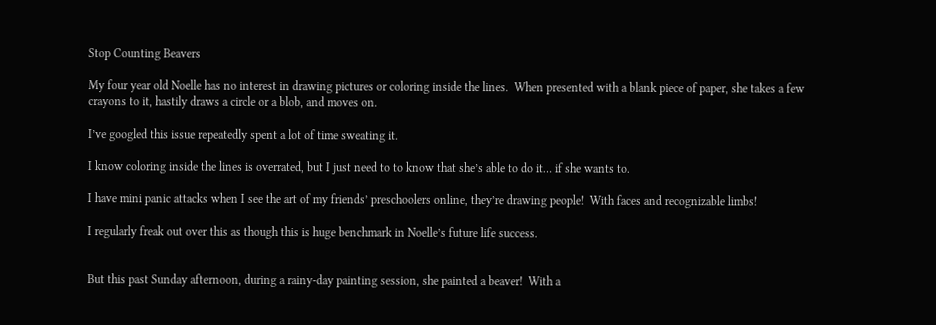Stop Counting Beavers

My four year old Noelle has no interest in drawing pictures or coloring inside the lines.  When presented with a blank piece of paper, she takes a few crayons to it, hastily draws a circle or a blob, and moves on.

I’ve googled this issue repeatedly spent a lot of time sweating it.

I know coloring inside the lines is overrated, but I just need to to know that she’s able to do it… if she wants to.

I have mini panic attacks when I see the art of my friends’ preschoolers online, they’re drawing people!  With faces and recognizable limbs!

I regularly freak out over this as though this is huge benchmark in Noelle’s future life success.


But this past Sunday afternoon, during a rainy-day painting session, she painted a beaver!  With a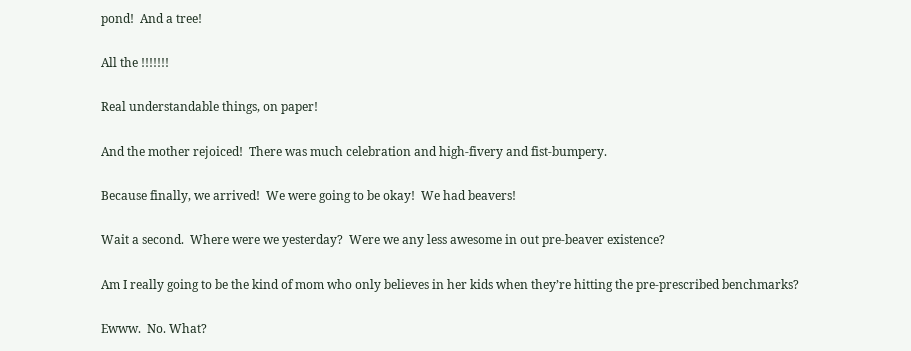pond!  And a tree!

All the !!!!!!!

Real understandable things, on paper!

And the mother rejoiced!  There was much celebration and high-fivery and fist-bumpery.

Because finally, we arrived!  We were going to be okay!  We had beavers!

Wait a second.  Where were we yesterday?  Were we any less awesome in out pre-beaver existence?

Am I really going to be the kind of mom who only believes in her kids when they’re hitting the pre-prescribed benchmarks?

Ewww.  No. What?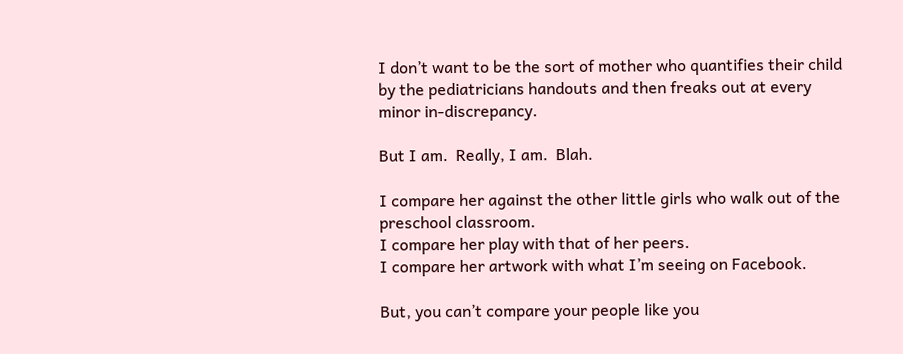I don’t want to be the sort of mother who quantifies their child by the pediatricians handouts and then freaks out at every minor in-discrepancy.

But I am.  Really, I am.  Blah.

I compare her against the other little girls who walk out of the preschool classroom.
I compare her play with that of her peers.
I compare her artwork with what I’m seeing on Facebook.

But, you can’t compare your people like you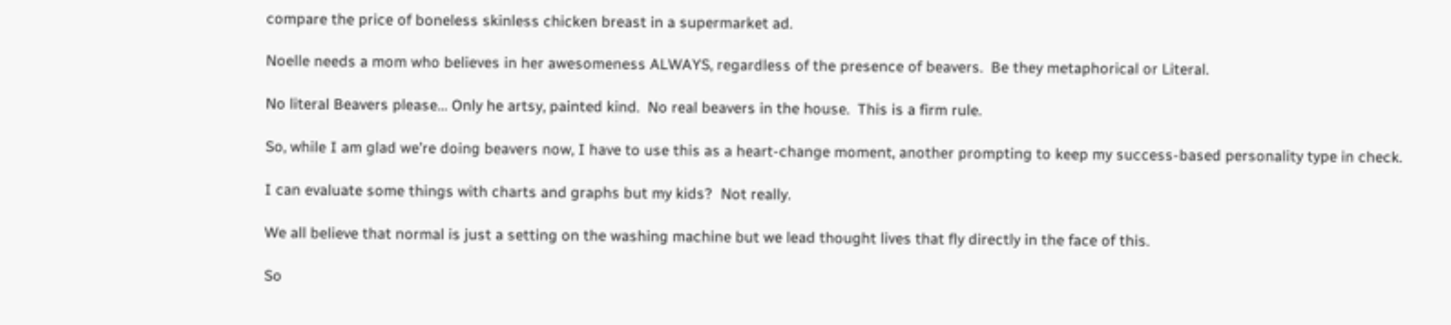compare the price of boneless skinless chicken breast in a supermarket ad.

Noelle needs a mom who believes in her awesomeness ALWAYS, regardless of the presence of beavers.  Be they metaphorical or Literal.

No literal Beavers please… Only he artsy, painted kind.  No real beavers in the house.  This is a firm rule.

So, while I am glad we’re doing beavers now, I have to use this as a heart-change moment, another prompting to keep my success-based personality type in check.

I can evaluate some things with charts and graphs but my kids?  Not really.

We all believe that normal is just a setting on the washing machine but we lead thought lives that fly directly in the face of this.

So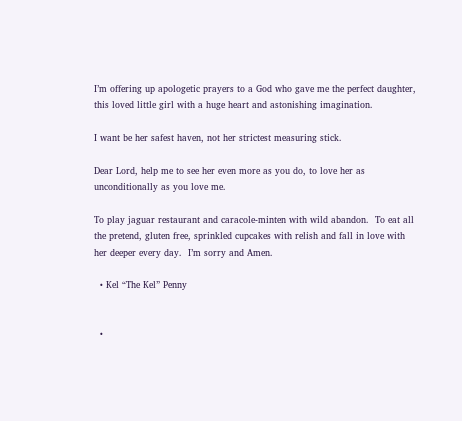I’m offering up apologetic prayers to a God who gave me the perfect daughter, this loved little girl with a huge heart and astonishing imagination.

I want be her safest haven, not her strictest measuring stick.

Dear Lord, help me to see her even more as you do, to love her as unconditionally as you love me.

To play jaguar restaurant and caracole-minten with wild abandon.  To eat all the pretend, gluten free, sprinkled cupcakes with relish and fall in love with her deeper every day.  I’m sorry and Amen.

  • Kel “The Kel” Penny


  •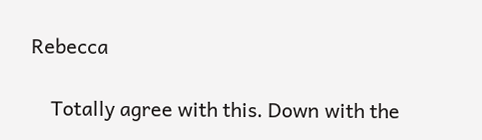Rebecca

    Totally agree with this. Down with the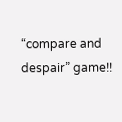“compare and despair” game!!